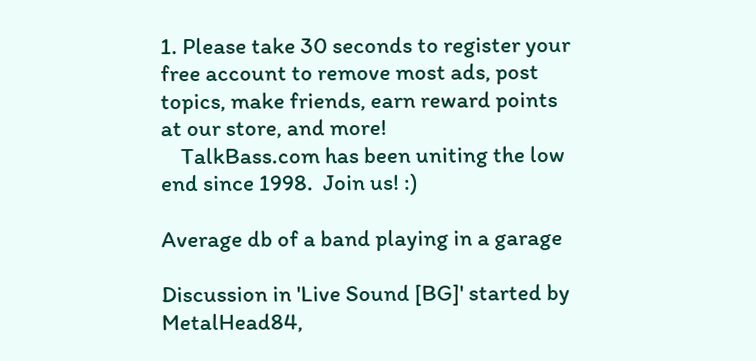1. Please take 30 seconds to register your free account to remove most ads, post topics, make friends, earn reward points at our store, and more!
    TalkBass.com has been uniting the low end since 1998.  Join us! :)

Average db of a band playing in a garage

Discussion in 'Live Sound [BG]' started by MetalHead84,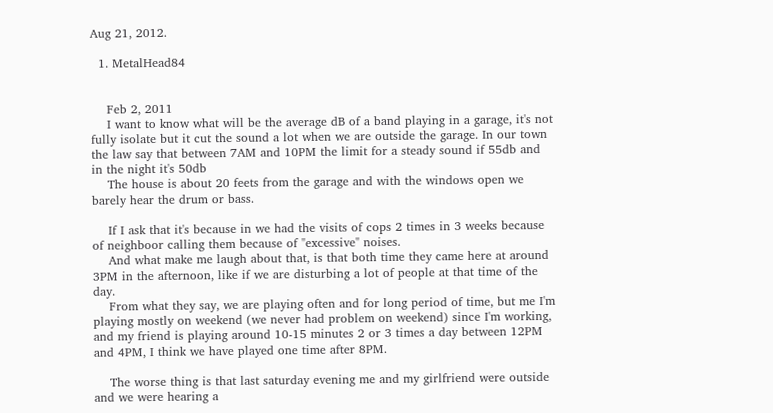Aug 21, 2012.

  1. MetalHead84


    Feb 2, 2011
    I want to know what will be the average dB of a band playing in a garage, it's not fully isolate but it cut the sound a lot when we are outside the garage. In our town the law say that between 7AM and 10PM the limit for a steady sound if 55db and in the night it's 50db
    The house is about 20 feets from the garage and with the windows open we barely hear the drum or bass.

    If I ask that it's because in we had the visits of cops 2 times in 3 weeks because of neighboor calling them because of "excessive" noises.
    And what make me laugh about that, is that both time they came here at around 3PM in the afternoon, like if we are disturbing a lot of people at that time of the day.
    From what they say, we are playing often and for long period of time, but me I'm playing mostly on weekend (we never had problem on weekend) since I'm working, and my friend is playing around 10-15 minutes 2 or 3 times a day between 12PM and 4PM, I think we have played one time after 8PM.

    The worse thing is that last saturday evening me and my girlfriend were outside and we were hearing a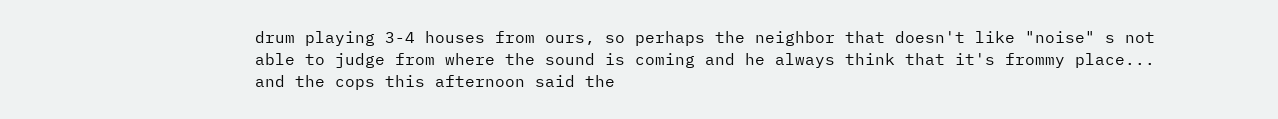drum playing 3-4 houses from ours, so perhaps the neighbor that doesn't like "noise" s not able to judge from where the sound is coming and he always think that it's frommy place... and the cops this afternoon said the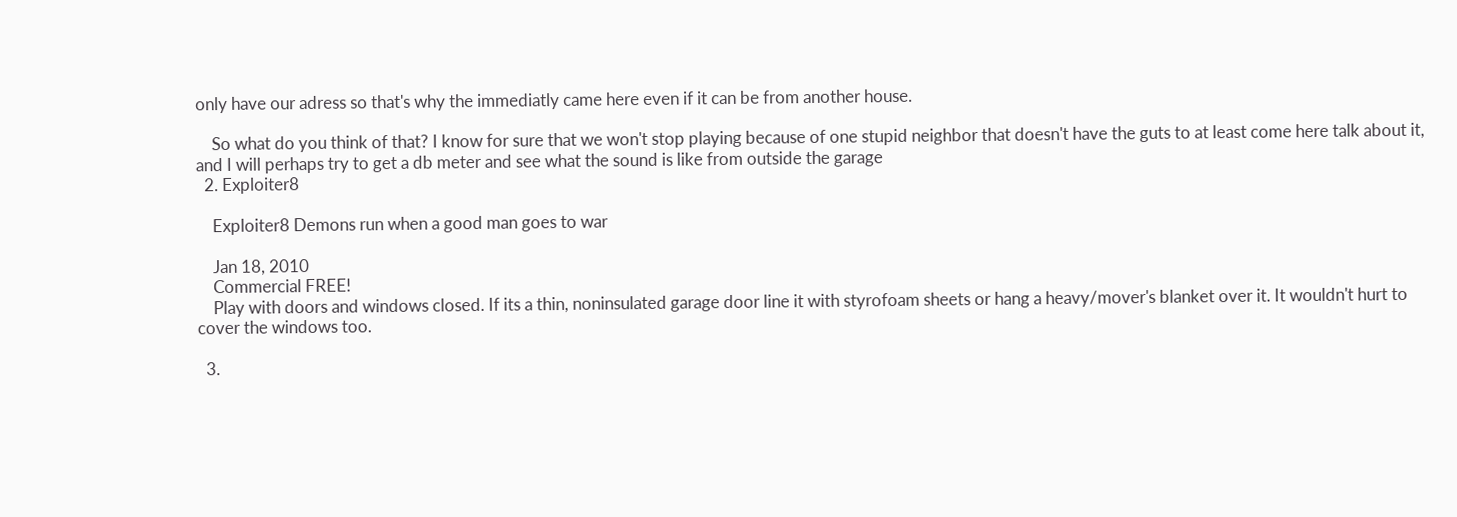only have our adress so that's why the immediatly came here even if it can be from another house.

    So what do you think of that? I know for sure that we won't stop playing because of one stupid neighbor that doesn't have the guts to at least come here talk about it, and I will perhaps try to get a db meter and see what the sound is like from outside the garage
  2. Exploiter8

    Exploiter8 Demons run when a good man goes to war

    Jan 18, 2010
    Commercial FREE!
    Play with doors and windows closed. If its a thin, noninsulated garage door line it with styrofoam sheets or hang a heavy/mover's blanket over it. It wouldn't hurt to cover the windows too.

  3.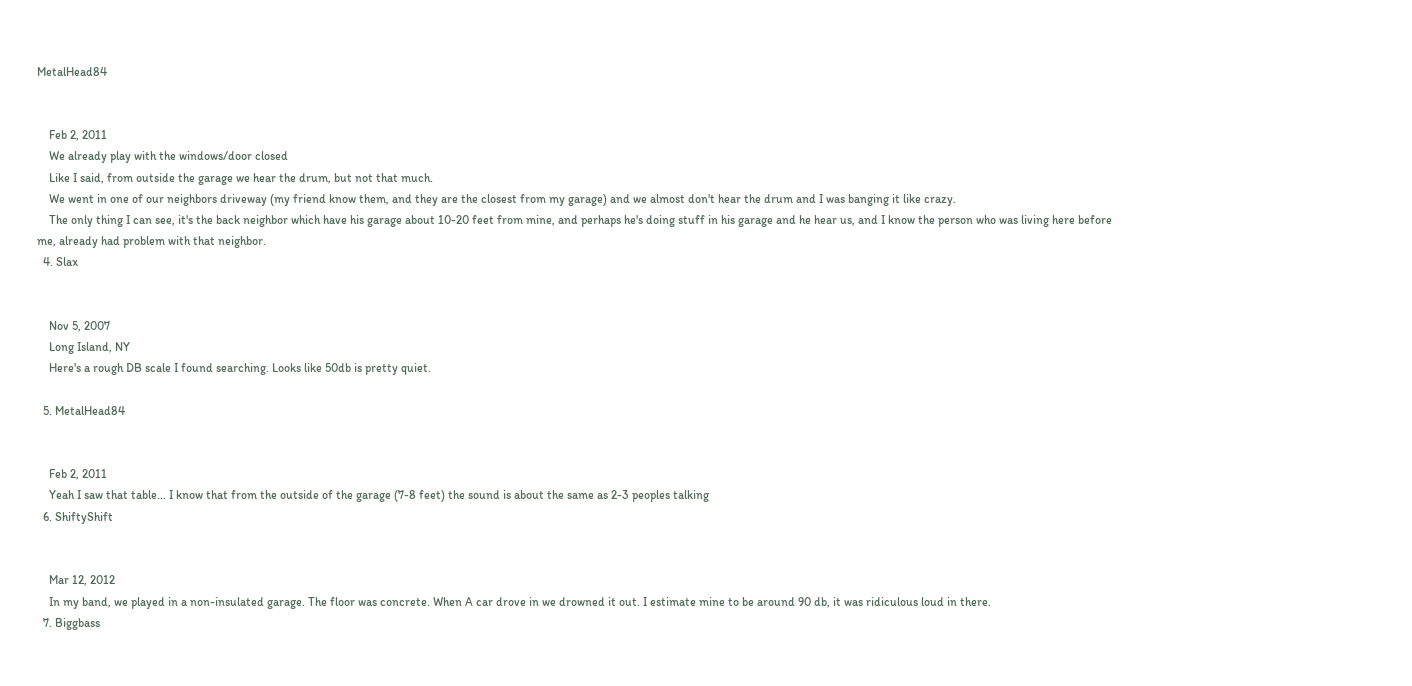MetalHead84


    Feb 2, 2011
    We already play with the windows/door closed
    Like I said, from outside the garage we hear the drum, but not that much.
    We went in one of our neighbors driveway (my friend know them, and they are the closest from my garage) and we almost don't hear the drum and I was banging it like crazy.
    The only thing I can see, it's the back neighbor which have his garage about 10-20 feet from mine, and perhaps he's doing stuff in his garage and he hear us, and I know the person who was living here before me, already had problem with that neighbor.
  4. Slax


    Nov 5, 2007
    Long Island, NY
    Here's a rough DB scale I found searching. Looks like 50db is pretty quiet.

  5. MetalHead84


    Feb 2, 2011
    Yeah I saw that table... I know that from the outside of the garage (7-8 feet) the sound is about the same as 2-3 peoples talking
  6. ShiftyShift


    Mar 12, 2012
    In my band, we played in a non-insulated garage. The floor was concrete. When A car drove in we drowned it out. I estimate mine to be around 90 db, it was ridiculous loud in there.
  7. Biggbass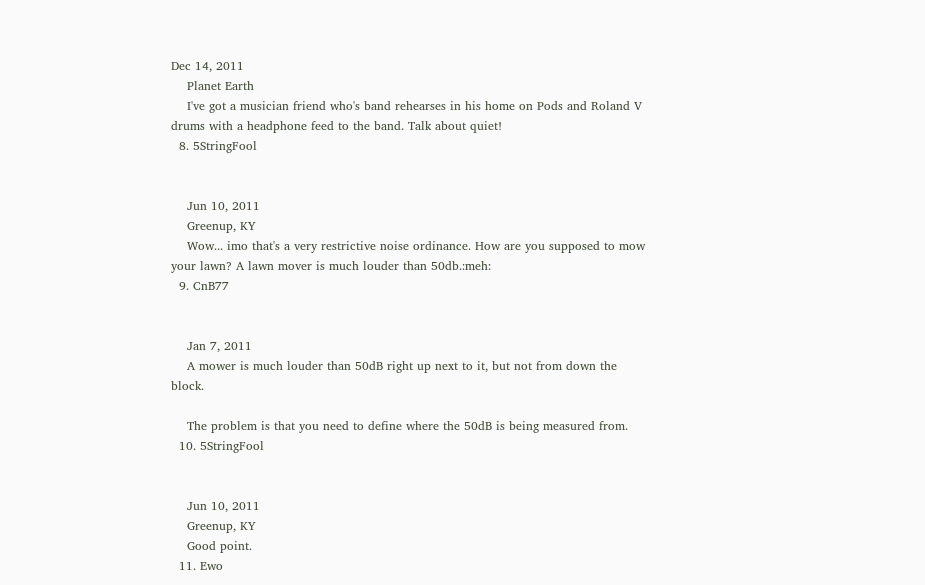Dec 14, 2011
    Planet Earth
    I've got a musician friend who's band rehearses in his home on Pods and Roland V drums with a headphone feed to the band. Talk about quiet!
  8. 5StringFool


    Jun 10, 2011
    Greenup, KY
    Wow... imo that's a very restrictive noise ordinance. How are you supposed to mow your lawn? A lawn mover is much louder than 50db.:meh:
  9. CnB77


    Jan 7, 2011
    A mower is much louder than 50dB right up next to it, but not from down the block.

    The problem is that you need to define where the 50dB is being measured from.
  10. 5StringFool


    Jun 10, 2011
    Greenup, KY
    Good point.
  11. Ewo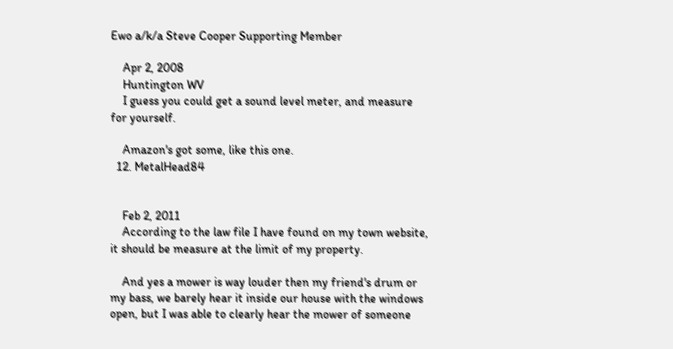Ewo a/k/a Steve Cooper Supporting Member

    Apr 2, 2008
    Huntington WV
    I guess you could get a sound level meter, and measure for yourself.

    Amazon's got some, like this one.
  12. MetalHead84


    Feb 2, 2011
    According to the law file I have found on my town website, it should be measure at the limit of my property.

    And yes a mower is way louder then my friend's drum or my bass, we barely hear it inside our house with the windows open, but I was able to clearly hear the mower of someone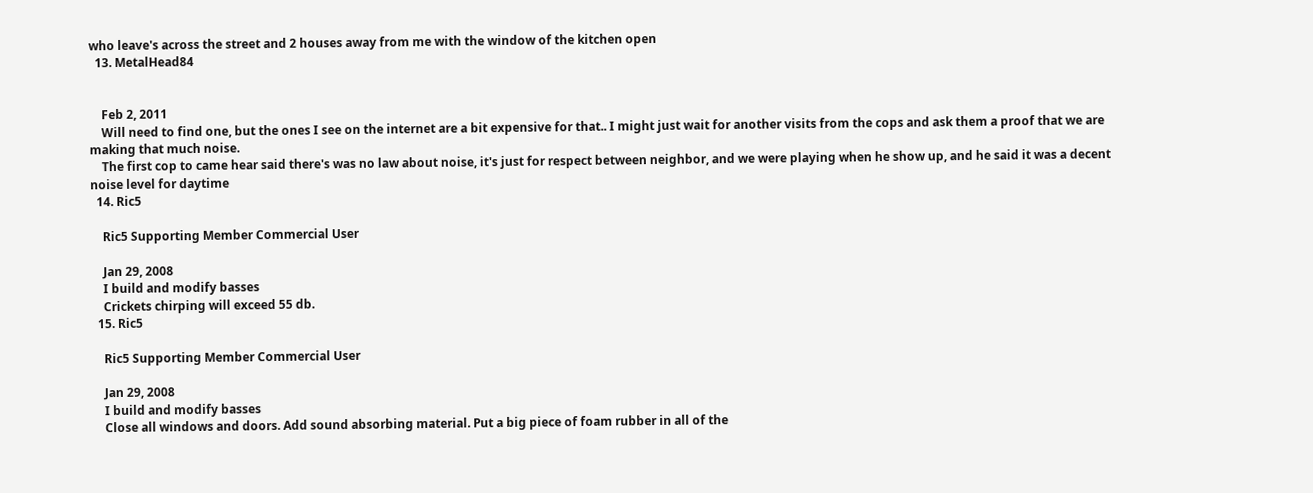who leave's across the street and 2 houses away from me with the window of the kitchen open
  13. MetalHead84


    Feb 2, 2011
    Will need to find one, but the ones I see on the internet are a bit expensive for that.. I might just wait for another visits from the cops and ask them a proof that we are making that much noise.
    The first cop to came hear said there's was no law about noise, it's just for respect between neighbor, and we were playing when he show up, and he said it was a decent noise level for daytime
  14. Ric5

    Ric5 Supporting Member Commercial User

    Jan 29, 2008
    I build and modify basses
    Crickets chirping will exceed 55 db.
  15. Ric5

    Ric5 Supporting Member Commercial User

    Jan 29, 2008
    I build and modify basses
    Close all windows and doors. Add sound absorbing material. Put a big piece of foam rubber in all of the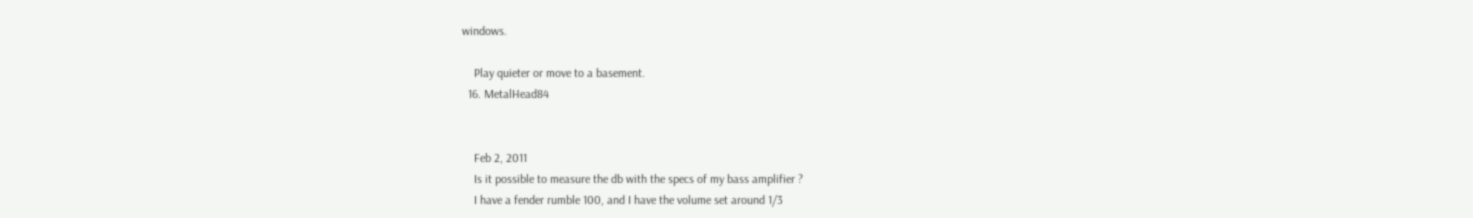windows.

    Play quieter or move to a basement.
  16. MetalHead84


    Feb 2, 2011
    Is it possible to measure the db with the specs of my bass amplifier ?
    I have a fender rumble 100, and I have the volume set around 1/3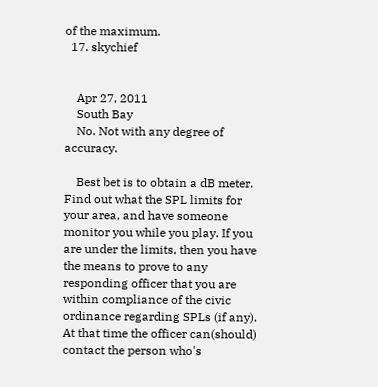of the maximum.
  17. skychief


    Apr 27, 2011
    South Bay
    No. Not with any degree of accuracy.

    Best bet is to obtain a dB meter. Find out what the SPL limits for your area, and have someone monitor you while you play. If you are under the limits, then you have the means to prove to any responding officer that you are within compliance of the civic ordinance regarding SPLs (if any). At that time the officer can(should) contact the person who's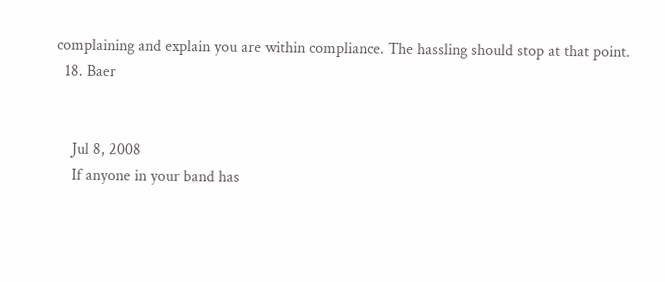complaining and explain you are within compliance. The hassling should stop at that point.
  18. Baer


    Jul 8, 2008
    If anyone in your band has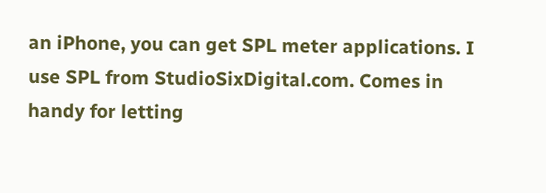an iPhone, you can get SPL meter applications. I use SPL from StudioSixDigital.com. Comes in handy for letting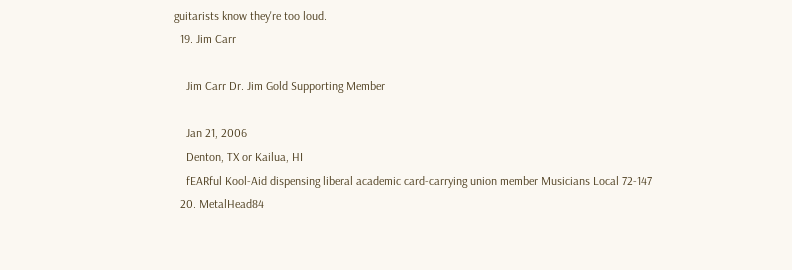guitarists know they're too loud.
  19. Jim Carr

    Jim Carr Dr. Jim Gold Supporting Member

    Jan 21, 2006
    Denton, TX or Kailua, HI
    fEARful Kool-Aid dispensing liberal academic card-carrying union member Musicians Local 72-147
  20. MetalHead84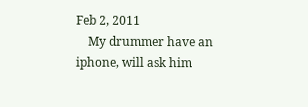Feb 2, 2011
    My drummer have an iphone, will ask him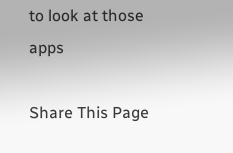to look at those apps

Share This Page